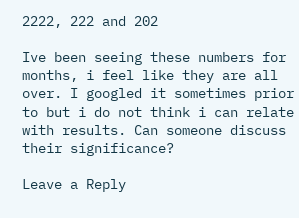2222, 222 and 202

Ive been seeing these numbers for months, i feel like they are all over. I googled it sometimes prior to but i do not think i can relate with results. Can someone discuss their significance?

Leave a Reply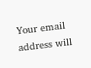Your email address will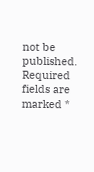not be published. Required fields are marked *